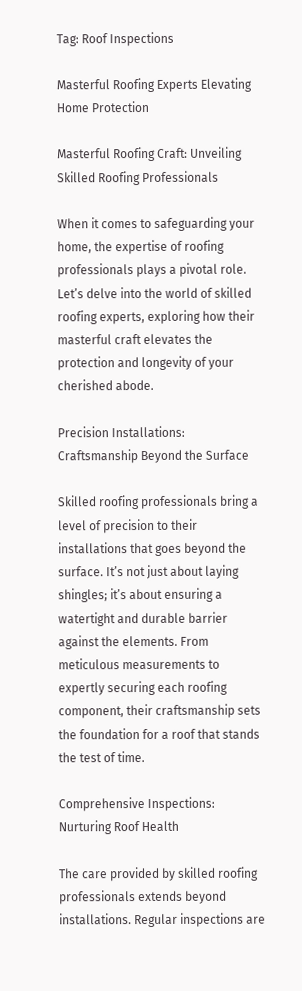Tag: Roof Inspections

Masterful Roofing Experts Elevating Home Protection

Masterful Roofing Craft: Unveiling Skilled Roofing Professionals

When it comes to safeguarding your home, the expertise of roofing professionals plays a pivotal role. Let’s delve into the world of skilled roofing experts, exploring how their masterful craft elevates the protection and longevity of your cherished abode.

Precision Installations: Craftsmanship Beyond the Surface

Skilled roofing professionals bring a level of precision to their installations that goes beyond the surface. It’s not just about laying shingles; it’s about ensuring a watertight and durable barrier against the elements. From meticulous measurements to expertly securing each roofing component, their craftsmanship sets the foundation for a roof that stands the test of time.

Comprehensive Inspections: Nurturing Roof Health

The care provided by skilled roofing professionals extends beyond installations. Regular inspections are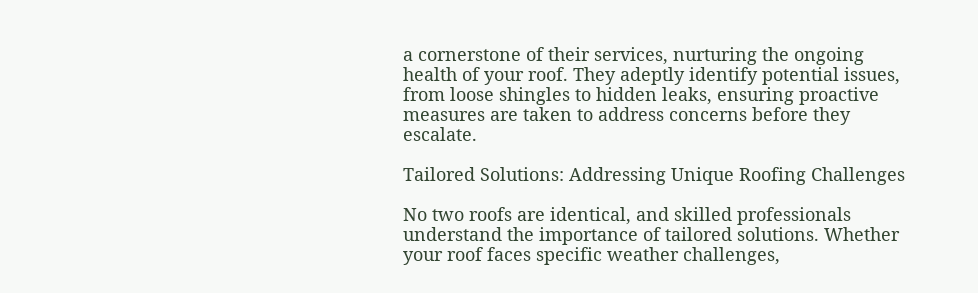a cornerstone of their services, nurturing the ongoing health of your roof. They adeptly identify potential issues, from loose shingles to hidden leaks, ensuring proactive measures are taken to address concerns before they escalate.

Tailored Solutions: Addressing Unique Roofing Challenges

No two roofs are identical, and skilled professionals understand the importance of tailored solutions. Whether your roof faces specific weather challenges,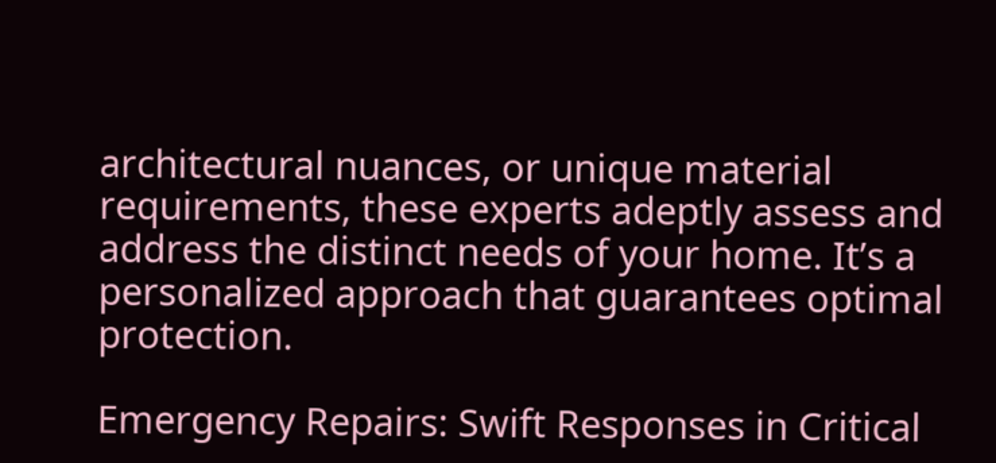architectural nuances, or unique material requirements, these experts adeptly assess and address the distinct needs of your home. It’s a personalized approach that guarantees optimal protection.

Emergency Repairs: Swift Responses in Critical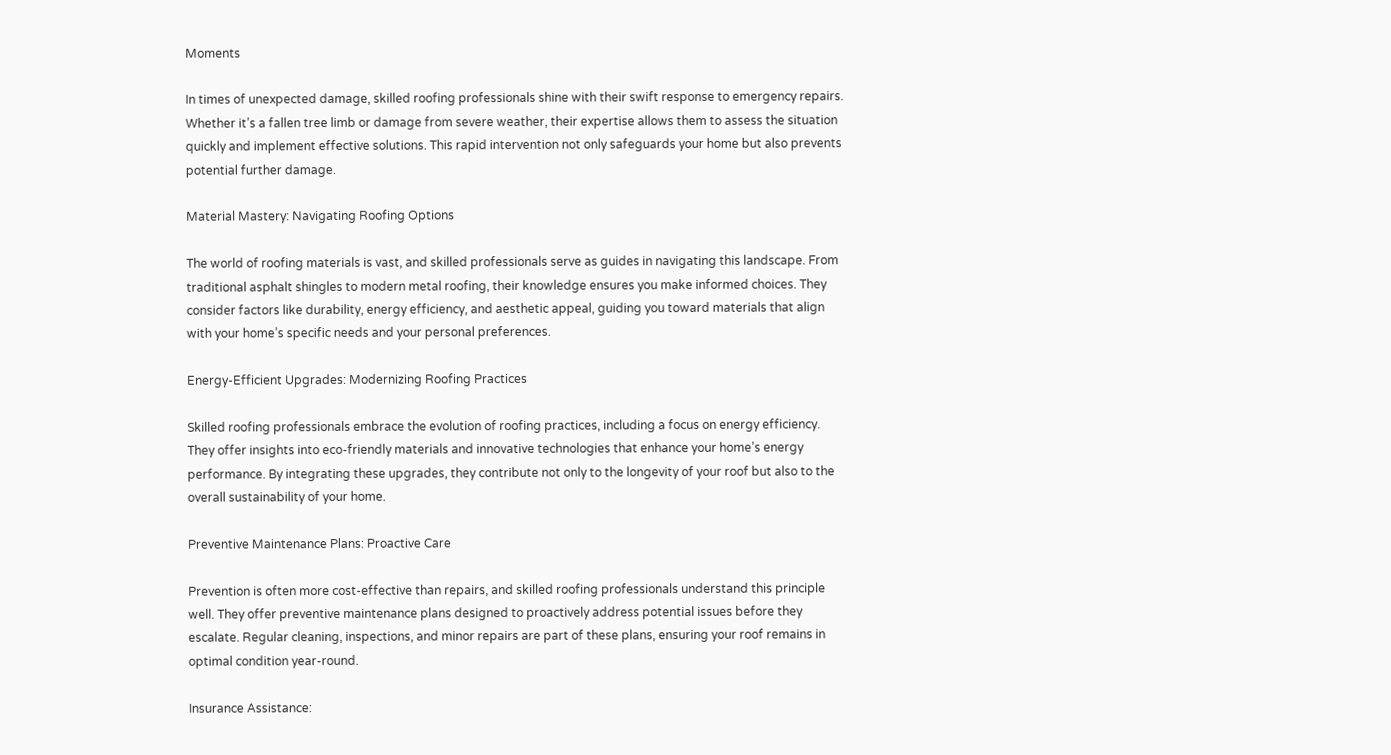Moments

In times of unexpected damage, skilled roofing professionals shine with their swift response to emergency repairs. Whether it’s a fallen tree limb or damage from severe weather, their expertise allows them to assess the situation quickly and implement effective solutions. This rapid intervention not only safeguards your home but also prevents potential further damage.

Material Mastery: Navigating Roofing Options

The world of roofing materials is vast, and skilled professionals serve as guides in navigating this landscape. From traditional asphalt shingles to modern metal roofing, their knowledge ensures you make informed choices. They consider factors like durability, energy efficiency, and aesthetic appeal, guiding you toward materials that align with your home’s specific needs and your personal preferences.

Energy-Efficient Upgrades: Modernizing Roofing Practices

Skilled roofing professionals embrace the evolution of roofing practices, including a focus on energy efficiency. They offer insights into eco-friendly materials and innovative technologies that enhance your home’s energy performance. By integrating these upgrades, they contribute not only to the longevity of your roof but also to the overall sustainability of your home.

Preventive Maintenance Plans: Proactive Care

Prevention is often more cost-effective than repairs, and skilled roofing professionals understand this principle well. They offer preventive maintenance plans designed to proactively address potential issues before they escalate. Regular cleaning, inspections, and minor repairs are part of these plans, ensuring your roof remains in optimal condition year-round.

Insurance Assistance: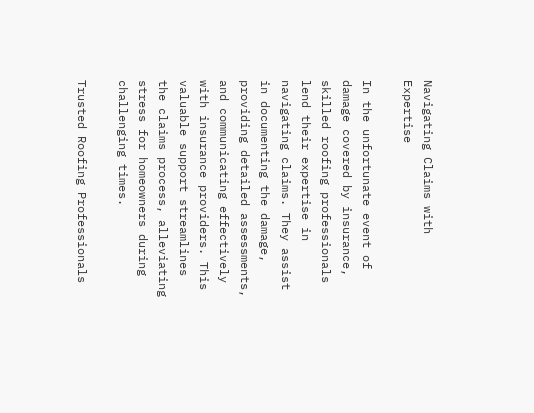Navigating Claims with Expertise

In the unfortunate event of damage covered by insurance, skilled roofing professionals lend their expertise in navigating claims. They assist in documenting the damage, providing detailed assessments, and communicating effectively with insurance providers. This valuable support streamlines the claims process, alleviating stress for homeowners during challenging times.

Trusted Roofing Professionals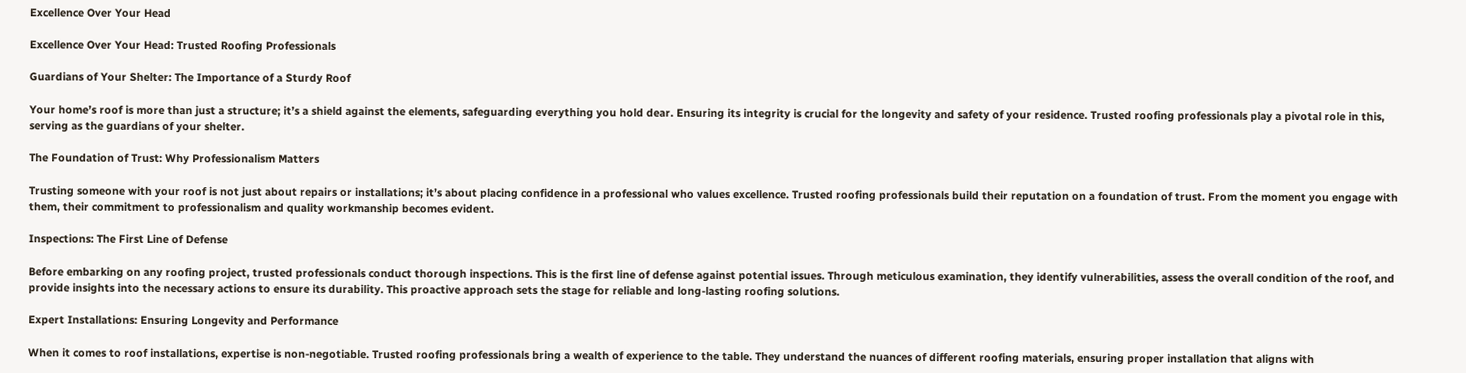Excellence Over Your Head

Excellence Over Your Head: Trusted Roofing Professionals

Guardians of Your Shelter: The Importance of a Sturdy Roof

Your home’s roof is more than just a structure; it’s a shield against the elements, safeguarding everything you hold dear. Ensuring its integrity is crucial for the longevity and safety of your residence. Trusted roofing professionals play a pivotal role in this, serving as the guardians of your shelter.

The Foundation of Trust: Why Professionalism Matters

Trusting someone with your roof is not just about repairs or installations; it’s about placing confidence in a professional who values excellence. Trusted roofing professionals build their reputation on a foundation of trust. From the moment you engage with them, their commitment to professionalism and quality workmanship becomes evident.

Inspections: The First Line of Defense

Before embarking on any roofing project, trusted professionals conduct thorough inspections. This is the first line of defense against potential issues. Through meticulous examination, they identify vulnerabilities, assess the overall condition of the roof, and provide insights into the necessary actions to ensure its durability. This proactive approach sets the stage for reliable and long-lasting roofing solutions.

Expert Installations: Ensuring Longevity and Performance

When it comes to roof installations, expertise is non-negotiable. Trusted roofing professionals bring a wealth of experience to the table. They understand the nuances of different roofing materials, ensuring proper installation that aligns with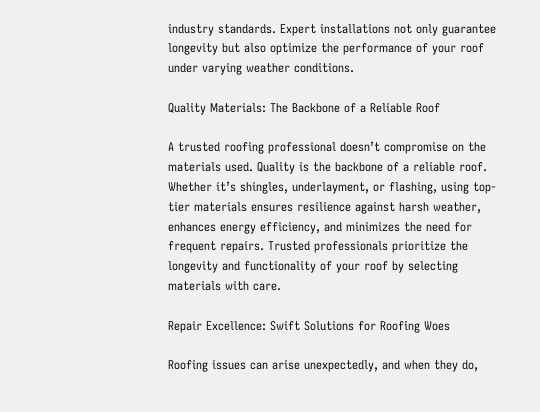industry standards. Expert installations not only guarantee longevity but also optimize the performance of your roof under varying weather conditions.

Quality Materials: The Backbone of a Reliable Roof

A trusted roofing professional doesn’t compromise on the materials used. Quality is the backbone of a reliable roof. Whether it’s shingles, underlayment, or flashing, using top-tier materials ensures resilience against harsh weather, enhances energy efficiency, and minimizes the need for frequent repairs. Trusted professionals prioritize the longevity and functionality of your roof by selecting materials with care.

Repair Excellence: Swift Solutions for Roofing Woes

Roofing issues can arise unexpectedly, and when they do,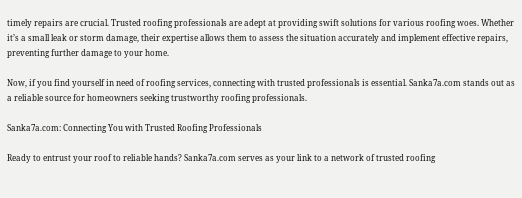timely repairs are crucial. Trusted roofing professionals are adept at providing swift solutions for various roofing woes. Whether it’s a small leak or storm damage, their expertise allows them to assess the situation accurately and implement effective repairs, preventing further damage to your home.

Now, if you find yourself in need of roofing services, connecting with trusted professionals is essential. Sanka7a.com stands out as a reliable source for homeowners seeking trustworthy roofing professionals.

Sanka7a.com: Connecting You with Trusted Roofing Professionals

Ready to entrust your roof to reliable hands? Sanka7a.com serves as your link to a network of trusted roofing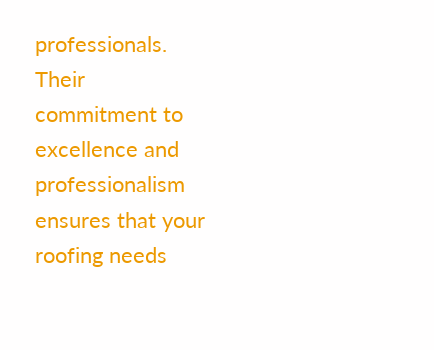professionals. Their commitment to excellence and professionalism ensures that your roofing needs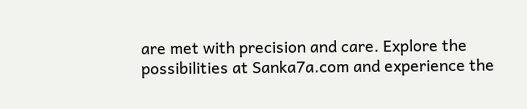are met with precision and care. Explore the possibilities at Sanka7a.com and experience the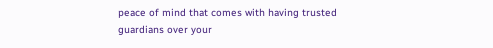peace of mind that comes with having trusted guardians over your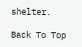shelter.

Back To Top